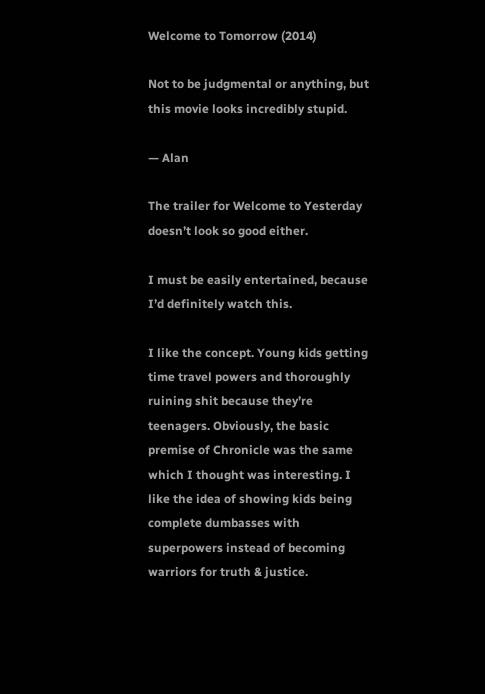Welcome to Tomorrow (2014)

Not to be judgmental or anything, but this movie looks incredibly stupid.

— Alan

The trailer for Welcome to Yesterday doesn’t look so good either.

I must be easily entertained, because I’d definitely watch this.

I like the concept. Young kids getting time travel powers and thoroughly ruining shit because they’re teenagers. Obviously, the basic premise of Chronicle was the same which I thought was interesting. I like the idea of showing kids being complete dumbasses with superpowers instead of becoming warriors for truth & justice.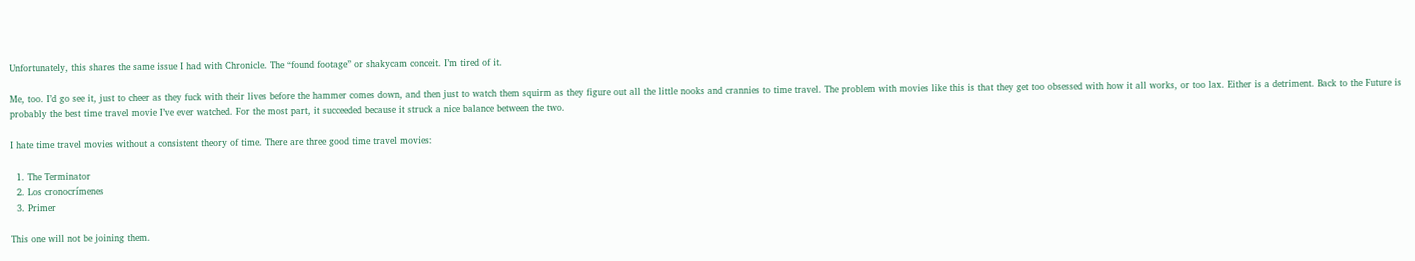Unfortunately, this shares the same issue I had with Chronicle. The “found footage” or shakycam conceit. I’m tired of it.

Me, too. I’d go see it, just to cheer as they fuck with their lives before the hammer comes down, and then just to watch them squirm as they figure out all the little nooks and crannies to time travel. The problem with movies like this is that they get too obsessed with how it all works, or too lax. Either is a detriment. Back to the Future is probably the best time travel movie I’ve ever watched. For the most part, it succeeded because it struck a nice balance between the two.

I hate time travel movies without a consistent theory of time. There are three good time travel movies:

  1. The Terminator
  2. Los cronocrímenes
  3. Primer

This one will not be joining them.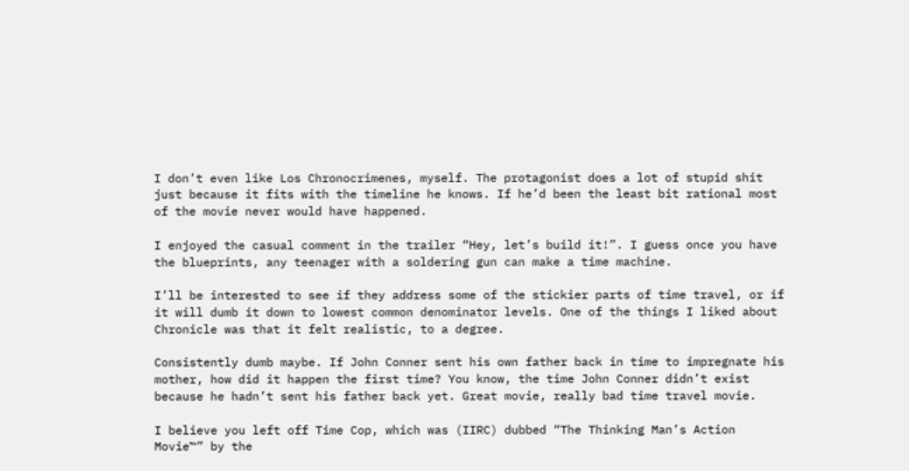I don’t even like Los Chronocrimenes, myself. The protagonist does a lot of stupid shit just because it fits with the timeline he knows. If he’d been the least bit rational most of the movie never would have happened.

I enjoyed the casual comment in the trailer “Hey, let’s build it!”. I guess once you have the blueprints, any teenager with a soldering gun can make a time machine.

I’ll be interested to see if they address some of the stickier parts of time travel, or if it will dumb it down to lowest common denominator levels. One of the things I liked about Chronicle was that it felt realistic, to a degree.

Consistently dumb maybe. If John Conner sent his own father back in time to impregnate his mother, how did it happen the first time? You know, the time John Conner didn’t exist because he hadn’t sent his father back yet. Great movie, really bad time travel movie.

I believe you left off Time Cop, which was (IIRC) dubbed “The Thinking Man’s Action Movie™” by the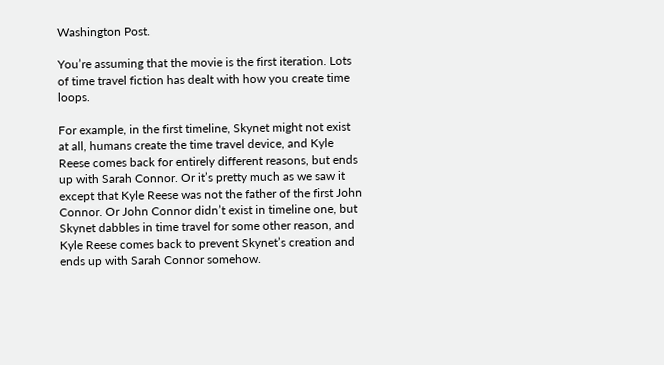Washington Post.

You’re assuming that the movie is the first iteration. Lots of time travel fiction has dealt with how you create time loops.

For example, in the first timeline, Skynet might not exist at all, humans create the time travel device, and Kyle Reese comes back for entirely different reasons, but ends up with Sarah Connor. Or it’s pretty much as we saw it except that Kyle Reese was not the father of the first John Connor. Or John Connor didn’t exist in timeline one, but Skynet dabbles in time travel for some other reason, and Kyle Reese comes back to prevent Skynet’s creation and ends up with Sarah Connor somehow.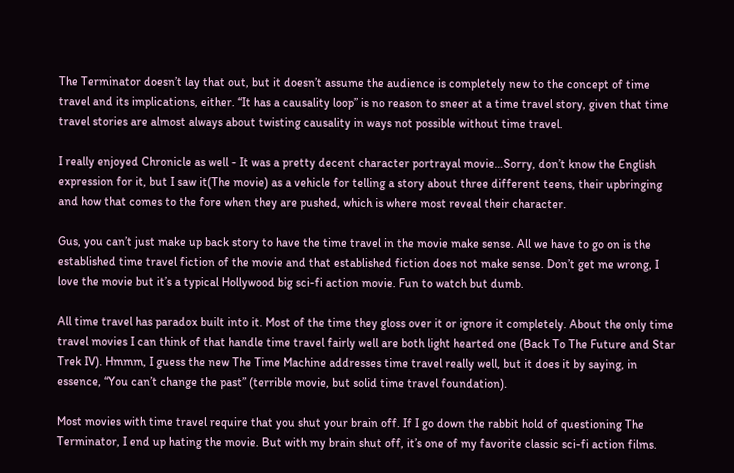The Terminator doesn’t lay that out, but it doesn’t assume the audience is completely new to the concept of time travel and its implications, either. “It has a causality loop” is no reason to sneer at a time travel story, given that time travel stories are almost always about twisting causality in ways not possible without time travel.

I really enjoyed Chronicle as well - It was a pretty decent character portrayal movie…Sorry, don’t know the English expression for it, but I saw it(The movie) as a vehicle for telling a story about three different teens, their upbringing and how that comes to the fore when they are pushed, which is where most reveal their character.

Gus, you can’t just make up back story to have the time travel in the movie make sense. All we have to go on is the established time travel fiction of the movie and that established fiction does not make sense. Don’t get me wrong, I love the movie but it’s a typical Hollywood big sci-fi action movie. Fun to watch but dumb.

All time travel has paradox built into it. Most of the time they gloss over it or ignore it completely. About the only time travel movies I can think of that handle time travel fairly well are both light hearted one (Back To The Future and Star Trek IV). Hmmm, I guess the new The Time Machine addresses time travel really well, but it does it by saying, in essence, “You can’t change the past” (terrible movie, but solid time travel foundation).

Most movies with time travel require that you shut your brain off. If I go down the rabbit hold of questioning The Terminator, I end up hating the movie. But with my brain shut off, it’s one of my favorite classic sci-fi action films.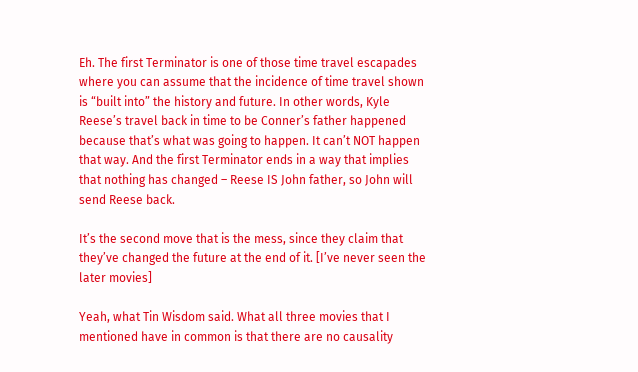Eh. The first Terminator is one of those time travel escapades where you can assume that the incidence of time travel shown is “built into” the history and future. In other words, Kyle Reese’s travel back in time to be Conner’s father happened because that’s what was going to happen. It can’t NOT happen that way. And the first Terminator ends in a way that implies that nothing has changed – Reese IS John father, so John will send Reese back.

It’s the second move that is the mess, since they claim that they’ve changed the future at the end of it. [I’ve never seen the later movies]

Yeah, what Tin Wisdom said. What all three movies that I mentioned have in common is that there are no causality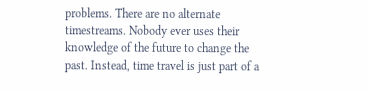problems. There are no alternate timestreams. Nobody ever uses their knowledge of the future to change the past. Instead, time travel is just part of a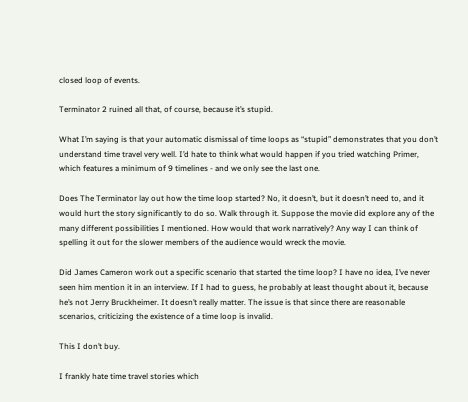closed loop of events.

Terminator 2 ruined all that, of course, because it’s stupid.

What I’m saying is that your automatic dismissal of time loops as “stupid” demonstrates that you don’t understand time travel very well. I’d hate to think what would happen if you tried watching Primer, which features a minimum of 9 timelines - and we only see the last one.

Does The Terminator lay out how the time loop started? No, it doesn’t, but it doesn’t need to, and it would hurt the story significantly to do so. Walk through it. Suppose the movie did explore any of the many different possibilities I mentioned. How would that work narratively? Any way I can think of spelling it out for the slower members of the audience would wreck the movie.

Did James Cameron work out a specific scenario that started the time loop? I have no idea, I’ve never seen him mention it in an interview. If I had to guess, he probably at least thought about it, because he’s not Jerry Bruckheimer. It doesn’t really matter. The issue is that since there are reasonable scenarios, criticizing the existence of a time loop is invalid.

This I don’t buy.

I frankly hate time travel stories which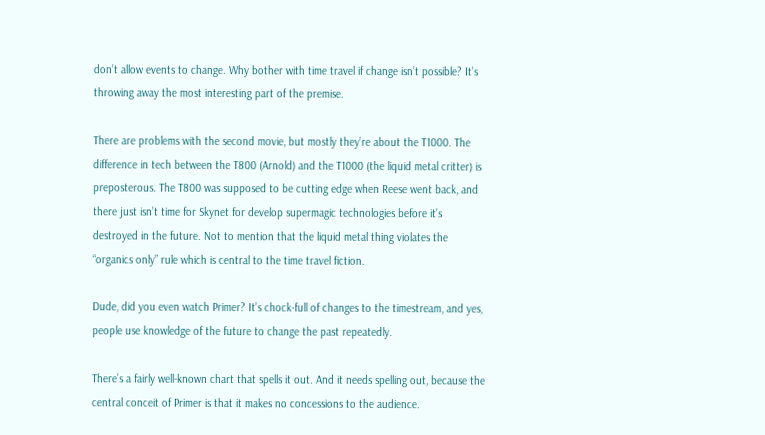don’t allow events to change. Why bother with time travel if change isn’t possible? It’s throwing away the most interesting part of the premise.

There are problems with the second movie, but mostly they’re about the T1000. The difference in tech between the T800 (Arnold) and the T1000 (the liquid metal critter) is preposterous. The T800 was supposed to be cutting edge when Reese went back, and there just isn’t time for Skynet for develop supermagic technologies before it’s destroyed in the future. Not to mention that the liquid metal thing violates the “organics only” rule which is central to the time travel fiction.

Dude, did you even watch Primer? It’s chock-full of changes to the timestream, and yes, people use knowledge of the future to change the past repeatedly.

There’s a fairly well-known chart that spells it out. And it needs spelling out, because the central conceit of Primer is that it makes no concessions to the audience.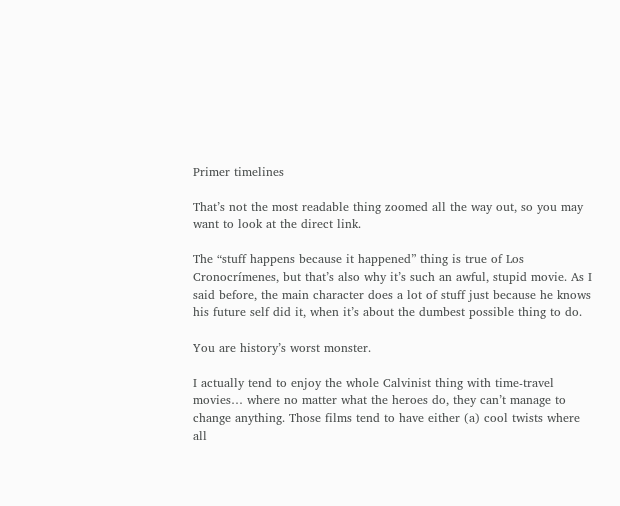Primer timelines

That’s not the most readable thing zoomed all the way out, so you may want to look at the direct link.

The “stuff happens because it happened” thing is true of Los Cronocrímenes, but that’s also why it’s such an awful, stupid movie. As I said before, the main character does a lot of stuff just because he knows his future self did it, when it’s about the dumbest possible thing to do.

You are history’s worst monster.

I actually tend to enjoy the whole Calvinist thing with time-travel movies… where no matter what the heroes do, they can’t manage to change anything. Those films tend to have either (a) cool twists where all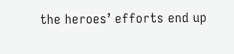the heroes’ efforts end up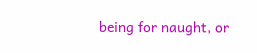being for naught, or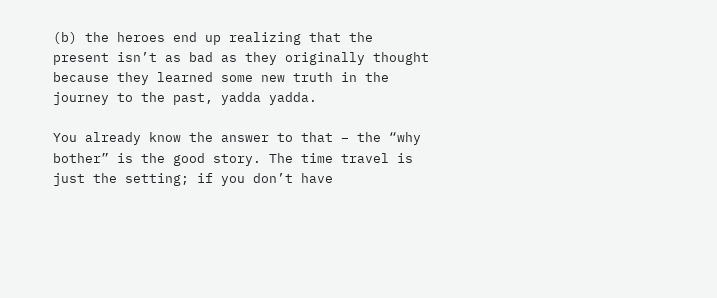(b) the heroes end up realizing that the present isn’t as bad as they originally thought because they learned some new truth in the journey to the past, yadda yadda.

You already know the answer to that – the “why bother” is the good story. The time travel is just the setting; if you don’t have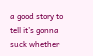a good story to tell it’s gonna suck whether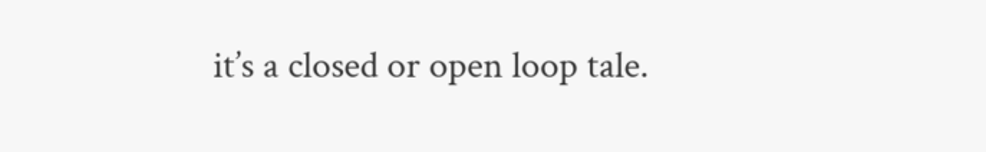it’s a closed or open loop tale.